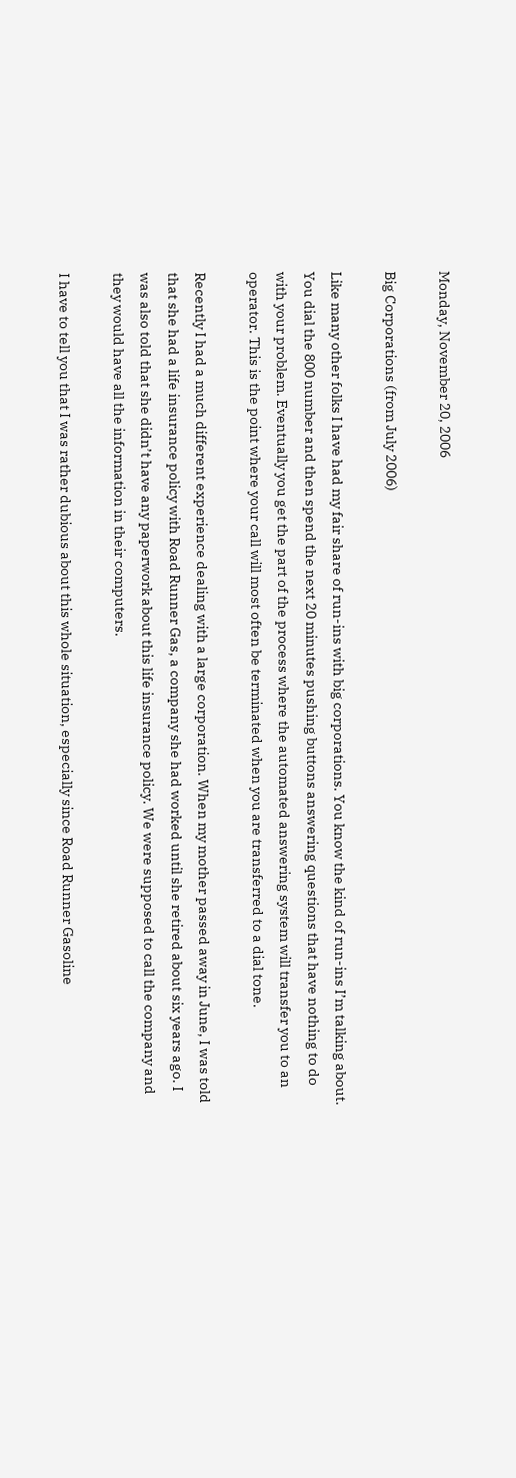Monday, November 20, 2006

Big Corporations (from July 2006)

Like many other folks I have had my fair share of run-ins with big corporations. You know the kind of run-ins I’m talking about. You dial the 800 number and then spend the next 20 minutes pushing buttons answering questions that have nothing to do with your problem. Eventually you get the part of the process where the automated answering system will transfer you to an operator. This is the point where your call will most often be terminated when you are transferred to a dial tone.

Recently I had a much different experience dealing with a large corporation. When my mother passed away in June, I was told that she had a life insurance policy with Road Runner Gas, a company she had worked until she retired about six years ago. I was also told that she didn’t have any paperwork about this life insurance policy. We were supposed to call the company and they would have all the information in their computers.

I have to tell you that I was rather dubious about this whole situation, especially since Road Runner Gasoline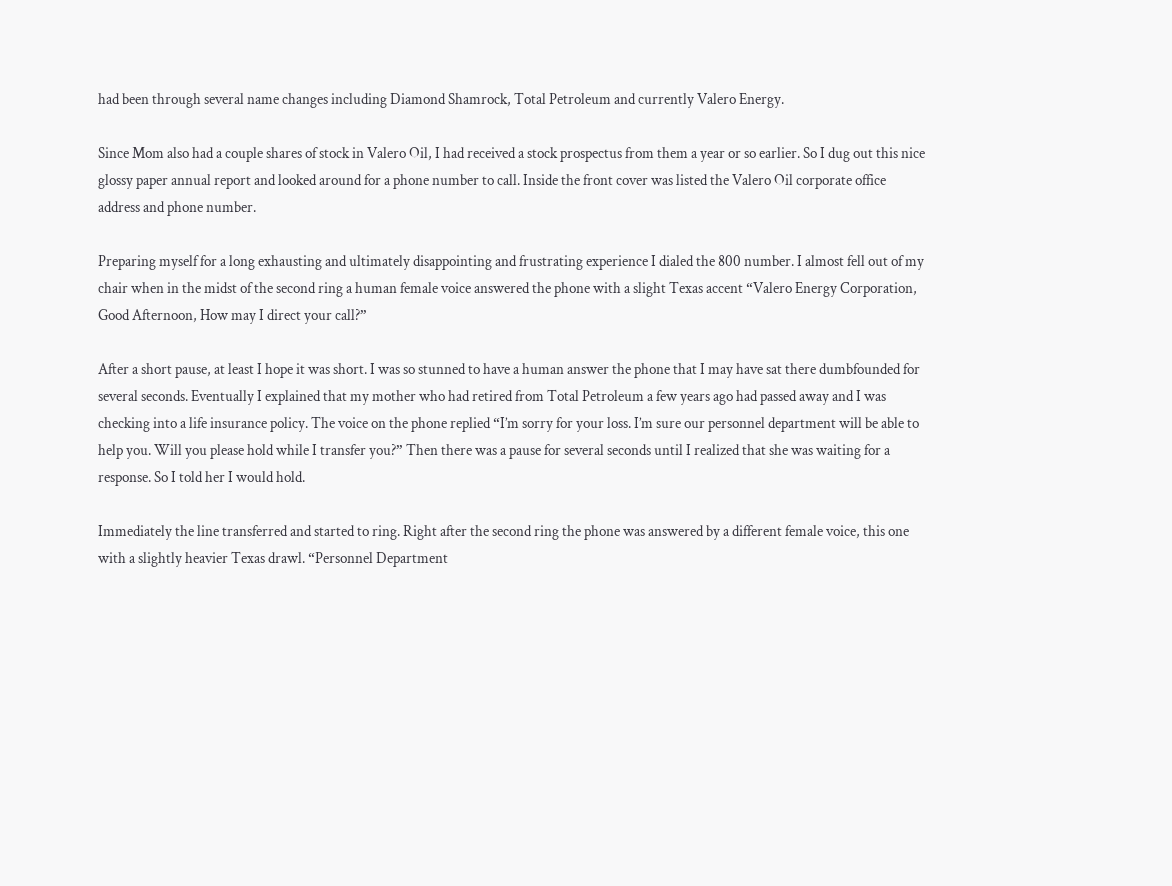had been through several name changes including Diamond Shamrock, Total Petroleum and currently Valero Energy.

Since Mom also had a couple shares of stock in Valero Oil, I had received a stock prospectus from them a year or so earlier. So I dug out this nice glossy paper annual report and looked around for a phone number to call. Inside the front cover was listed the Valero Oil corporate office address and phone number.

Preparing myself for a long exhausting and ultimately disappointing and frustrating experience I dialed the 800 number. I almost fell out of my chair when in the midst of the second ring a human female voice answered the phone with a slight Texas accent “Valero Energy Corporation, Good Afternoon, How may I direct your call?”

After a short pause, at least I hope it was short. I was so stunned to have a human answer the phone that I may have sat there dumbfounded for several seconds. Eventually I explained that my mother who had retired from Total Petroleum a few years ago had passed away and I was checking into a life insurance policy. The voice on the phone replied “I’m sorry for your loss. I’m sure our personnel department will be able to help you. Will you please hold while I transfer you?” Then there was a pause for several seconds until I realized that she was waiting for a response. So I told her I would hold.

Immediately the line transferred and started to ring. Right after the second ring the phone was answered by a different female voice, this one with a slightly heavier Texas drawl. “Personnel Department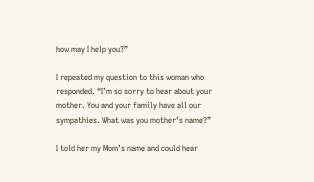how may I help you?”

I repeated my question to this woman who responded. “I’m so sorry to hear about your mother. You and your family have all our sympathies. What was you mother’s name?”

I told her my Mom’s name and could hear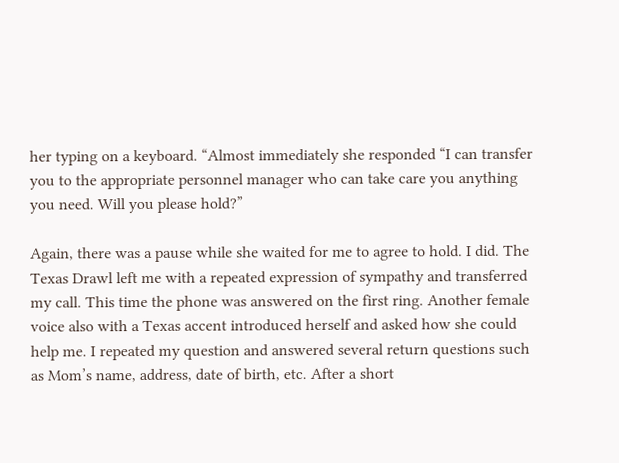her typing on a keyboard. “Almost immediately she responded “I can transfer you to the appropriate personnel manager who can take care you anything you need. Will you please hold?”

Again, there was a pause while she waited for me to agree to hold. I did. The Texas Drawl left me with a repeated expression of sympathy and transferred my call. This time the phone was answered on the first ring. Another female voice also with a Texas accent introduced herself and asked how she could help me. I repeated my question and answered several return questions such as Mom’s name, address, date of birth, etc. After a short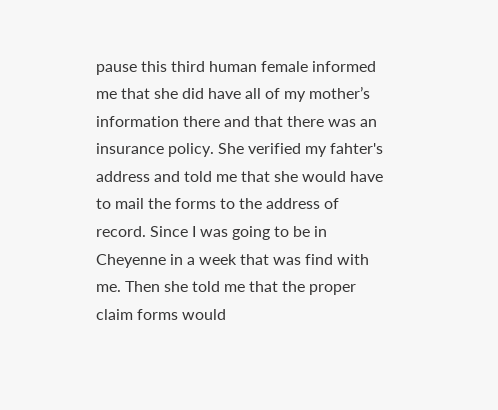pause this third human female informed me that she did have all of my mother’s information there and that there was an insurance policy. She verified my fahter's address and told me that she would have to mail the forms to the address of record. Since I was going to be in Cheyenne in a week that was find with me. Then she told me that the proper claim forms would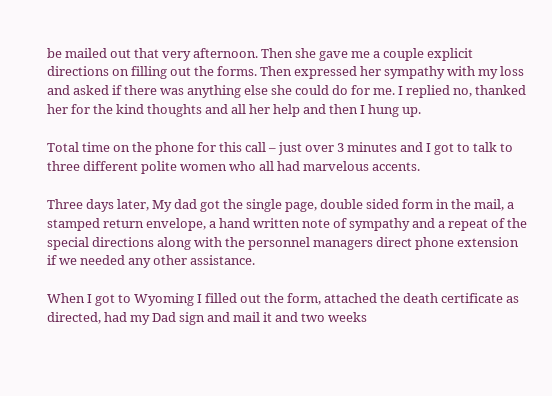be mailed out that very afternoon. Then she gave me a couple explicit directions on filling out the forms. Then expressed her sympathy with my loss and asked if there was anything else she could do for me. I replied no, thanked her for the kind thoughts and all her help and then I hung up.

Total time on the phone for this call – just over 3 minutes and I got to talk to three different polite women who all had marvelous accents.

Three days later, My dad got the single page, double sided form in the mail, a stamped return envelope, a hand written note of sympathy and a repeat of the special directions along with the personnel managers direct phone extension if we needed any other assistance.

When I got to Wyoming I filled out the form, attached the death certificate as directed, had my Dad sign and mail it and two weeks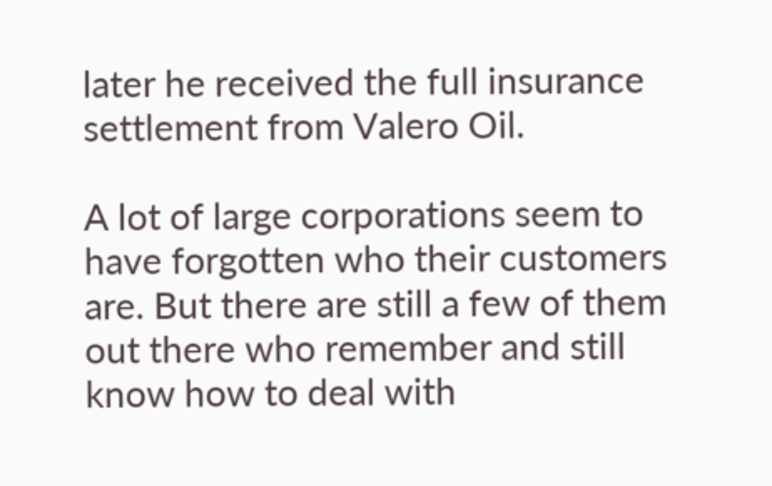later he received the full insurance settlement from Valero Oil.

A lot of large corporations seem to have forgotten who their customers are. But there are still a few of them out there who remember and still know how to deal with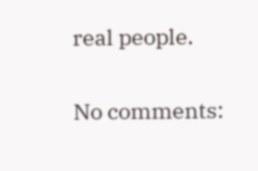real people.

No comments: